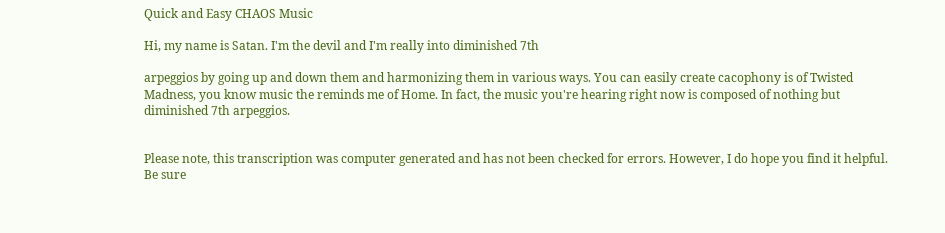Quick and Easy CHAOS Music

Hi, my name is Satan. I'm the devil and I'm really into diminished 7th

arpeggios by going up and down them and harmonizing them in various ways. You can easily create cacophony is of Twisted Madness, you know music the reminds me of Home. In fact, the music you're hearing right now is composed of nothing but diminished 7th arpeggios.


Please note, this transcription was computer generated and has not been checked for errors. However, I do hope you find it helpful. Be sure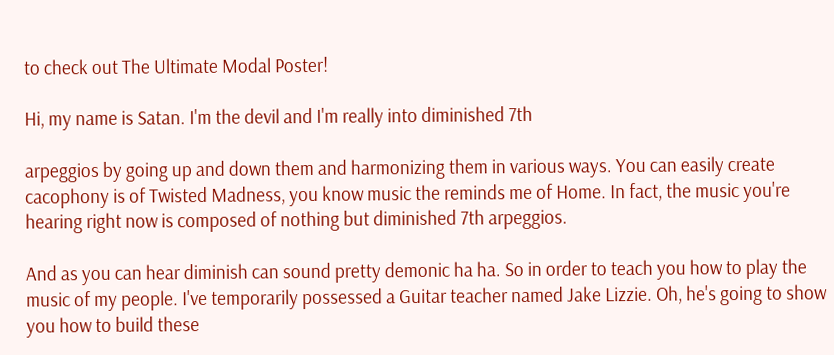to check out The Ultimate Modal Poster!

Hi, my name is Satan. I'm the devil and I'm really into diminished 7th

arpeggios by going up and down them and harmonizing them in various ways. You can easily create cacophony is of Twisted Madness, you know music the reminds me of Home. In fact, the music you're hearing right now is composed of nothing but diminished 7th arpeggios.

And as you can hear diminish can sound pretty demonic ha ha. So in order to teach you how to play the music of my people. I've temporarily possessed a Guitar teacher named Jake Lizzie. Oh, he's going to show you how to build these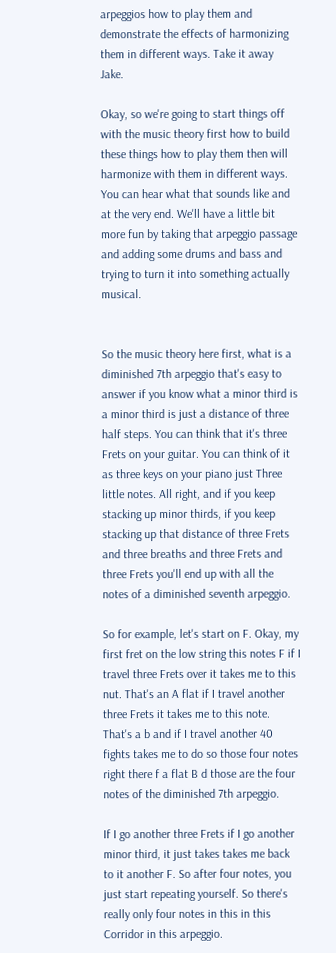arpeggios how to play them and demonstrate the effects of harmonizing them in different ways. Take it away Jake.

Okay, so we're going to start things off with the music theory first how to build these things how to play them then will harmonize with them in different ways. You can hear what that sounds like and at the very end. We'll have a little bit more fun by taking that arpeggio passage and adding some drums and bass and trying to turn it into something actually musical.


So the music theory here first, what is a diminished 7th arpeggio that's easy to answer if you know what a minor third is a minor third is just a distance of three half steps. You can think that it's three Frets on your guitar. You can think of it as three keys on your piano just Three little notes. All right, and if you keep stacking up minor thirds, if you keep stacking up that distance of three Frets and three breaths and three Frets and three Frets you'll end up with all the notes of a diminished seventh arpeggio.

So for example, let's start on F. Okay, my first fret on the low string this notes F if I travel three Frets over it takes me to this nut. That's an A flat if I travel another three Frets it takes me to this note. That's a b and if I travel another 40 fights takes me to do so those four notes right there f a flat B d those are the four notes of the diminished 7th arpeggio.

If I go another three Frets if I go another minor third, it just takes takes me back to it another F. So after four notes, you just start repeating yourself. So there's really only four notes in this in this Corridor in this arpeggio.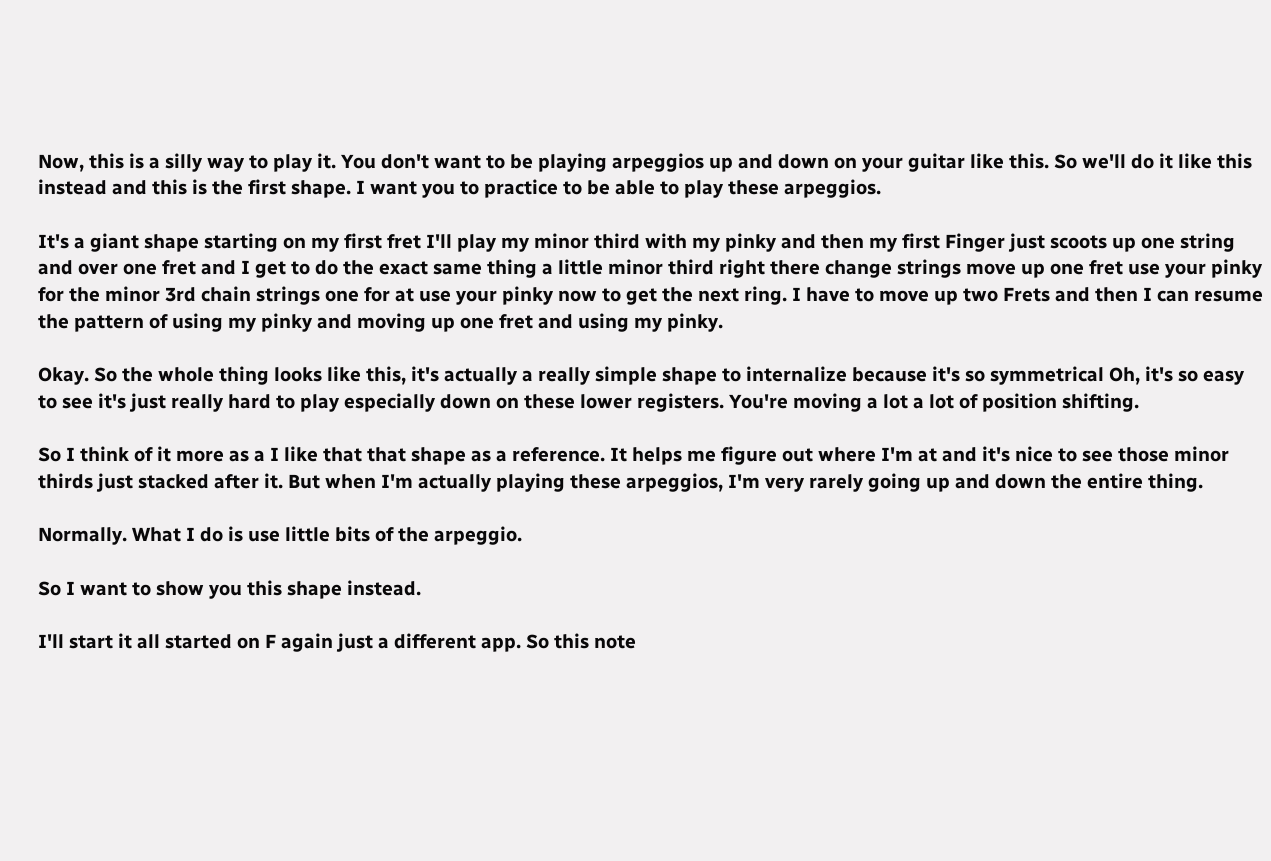Now, this is a silly way to play it. You don't want to be playing arpeggios up and down on your guitar like this. So we'll do it like this instead and this is the first shape. I want you to practice to be able to play these arpeggios.

It's a giant shape starting on my first fret I'll play my minor third with my pinky and then my first Finger just scoots up one string and over one fret and I get to do the exact same thing a little minor third right there change strings move up one fret use your pinky for the minor 3rd chain strings one for at use your pinky now to get the next ring. I have to move up two Frets and then I can resume the pattern of using my pinky and moving up one fret and using my pinky.

Okay. So the whole thing looks like this, it's actually a really simple shape to internalize because it's so symmetrical Oh, it's so easy to see it's just really hard to play especially down on these lower registers. You're moving a lot a lot of position shifting.

So I think of it more as a I like that that shape as a reference. It helps me figure out where I'm at and it's nice to see those minor thirds just stacked after it. But when I'm actually playing these arpeggios, I'm very rarely going up and down the entire thing.

Normally. What I do is use little bits of the arpeggio.

So I want to show you this shape instead.

I'll start it all started on F again just a different app. So this note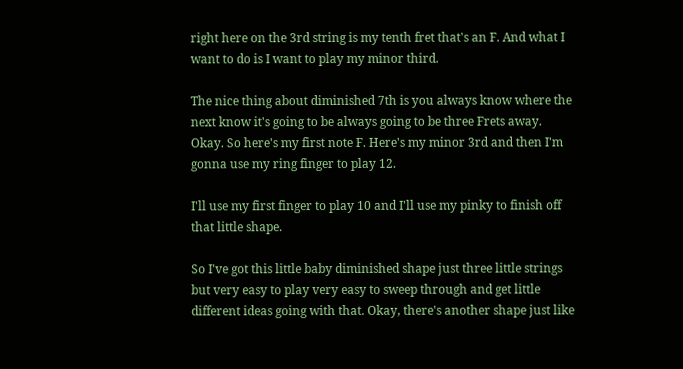right here on the 3rd string is my tenth fret that's an F. And what I want to do is I want to play my minor third.

The nice thing about diminished 7th is you always know where the next know it's going to be always going to be three Frets away. Okay. So here's my first note F. Here's my minor 3rd and then I'm gonna use my ring finger to play 12.

I'll use my first finger to play 10 and I'll use my pinky to finish off that little shape.

So I've got this little baby diminished shape just three little strings but very easy to play very easy to sweep through and get little different ideas going with that. Okay, there's another shape just like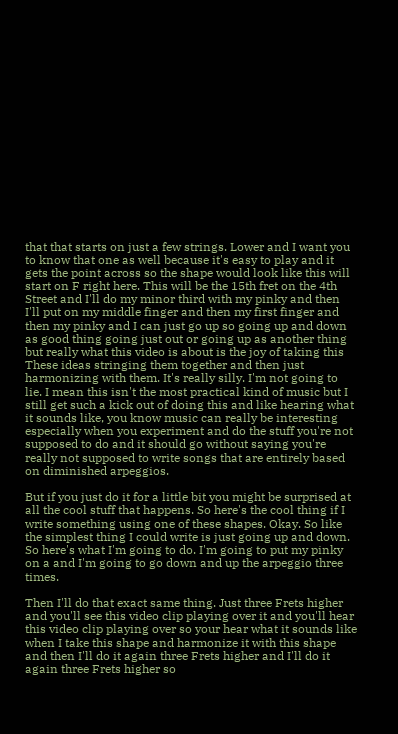that that starts on just a few strings. Lower and I want you to know that one as well because it's easy to play and it gets the point across so the shape would look like this will start on F right here. This will be the 15th fret on the 4th Street and I'll do my minor third with my pinky and then I'll put on my middle finger and then my first finger and then my pinky and I can just go up so going up and down as good thing going just out or going up as another thing but really what this video is about is the joy of taking this These ideas stringing them together and then just harmonizing with them. It's really silly. I'm not going to lie. I mean this isn't the most practical kind of music but I still get such a kick out of doing this and like hearing what it sounds like, you know music can really be interesting especially when you experiment and do the stuff you're not supposed to do and it should go without saying you're really not supposed to write songs that are entirely based on diminished arpeggios.

But if you just do it for a little bit you might be surprised at all the cool stuff that happens. So here's the cool thing if I write something using one of these shapes. Okay. So like the simplest thing I could write is just going up and down. So here's what I'm going to do. I'm going to put my pinky on a and I'm going to go down and up the arpeggio three times.

Then I'll do that exact same thing. Just three Frets higher and you'll see this video clip playing over it and you'll hear this video clip playing over so your hear what it sounds like when I take this shape and harmonize it with this shape and then I'll do it again three Frets higher and I'll do it again three Frets higher so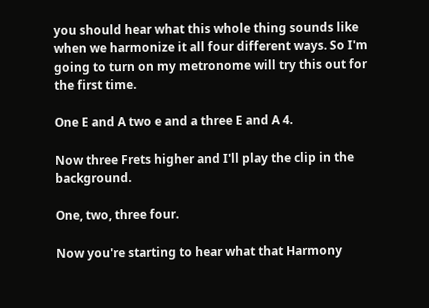you should hear what this whole thing sounds like when we harmonize it all four different ways. So I'm going to turn on my metronome will try this out for the first time.

One E and A two e and a three E and A 4.

Now three Frets higher and I'll play the clip in the background.

One, two, three four.

Now you're starting to hear what that Harmony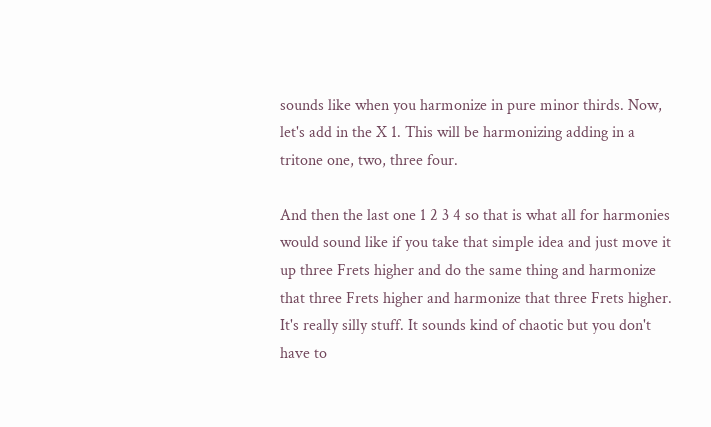sounds like when you harmonize in pure minor thirds. Now, let's add in the X 1. This will be harmonizing adding in a tritone one, two, three four.

And then the last one 1 2 3 4 so that is what all for harmonies would sound like if you take that simple idea and just move it up three Frets higher and do the same thing and harmonize that three Frets higher and harmonize that three Frets higher. It's really silly stuff. It sounds kind of chaotic but you don't have to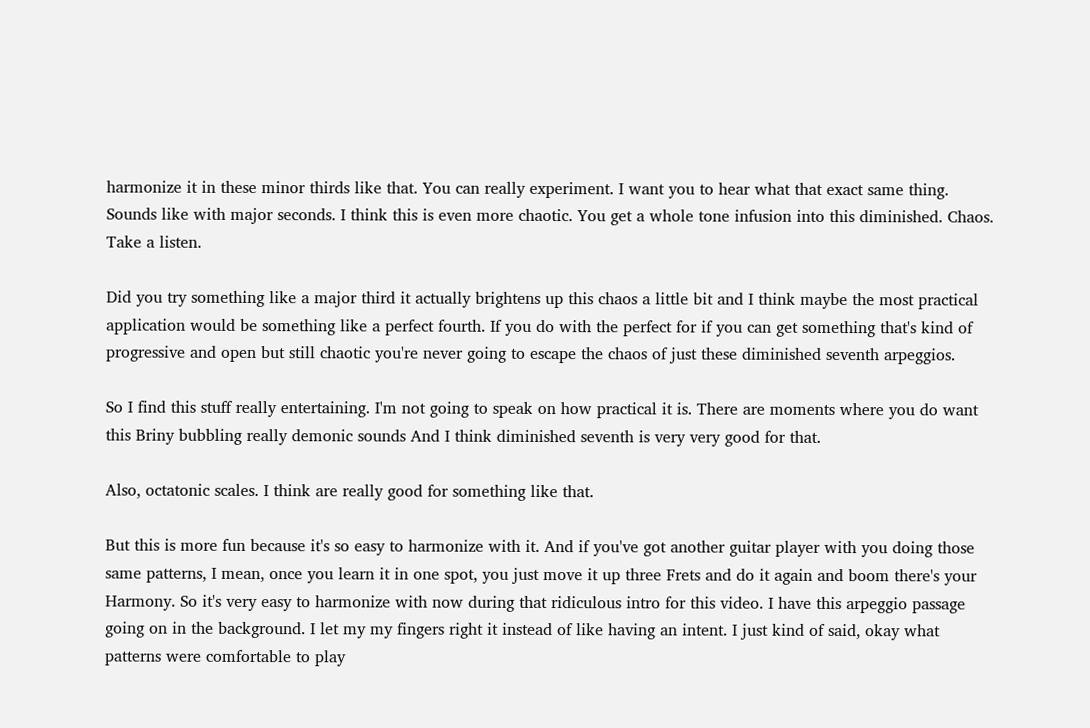harmonize it in these minor thirds like that. You can really experiment. I want you to hear what that exact same thing. Sounds like with major seconds. I think this is even more chaotic. You get a whole tone infusion into this diminished. Chaos. Take a listen.

Did you try something like a major third it actually brightens up this chaos a little bit and I think maybe the most practical application would be something like a perfect fourth. If you do with the perfect for if you can get something that's kind of progressive and open but still chaotic you're never going to escape the chaos of just these diminished seventh arpeggios.

So I find this stuff really entertaining. I'm not going to speak on how practical it is. There are moments where you do want this Briny bubbling really demonic sounds And I think diminished seventh is very very good for that.

Also, octatonic scales. I think are really good for something like that.

But this is more fun because it's so easy to harmonize with it. And if you've got another guitar player with you doing those same patterns, I mean, once you learn it in one spot, you just move it up three Frets and do it again and boom there's your Harmony. So it's very easy to harmonize with now during that ridiculous intro for this video. I have this arpeggio passage going on in the background. I let my my fingers right it instead of like having an intent. I just kind of said, okay what patterns were comfortable to play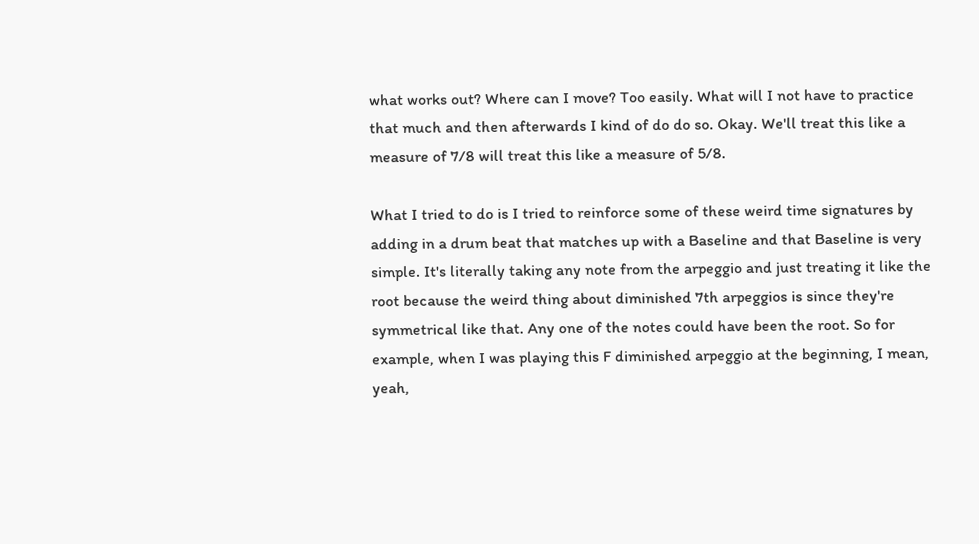what works out? Where can I move? Too easily. What will I not have to practice that much and then afterwards I kind of do do so. Okay. We'll treat this like a measure of 7/8 will treat this like a measure of 5/8.

What I tried to do is I tried to reinforce some of these weird time signatures by adding in a drum beat that matches up with a Baseline and that Baseline is very simple. It's literally taking any note from the arpeggio and just treating it like the root because the weird thing about diminished 7th arpeggios is since they're symmetrical like that. Any one of the notes could have been the root. So for example, when I was playing this F diminished arpeggio at the beginning, I mean, yeah,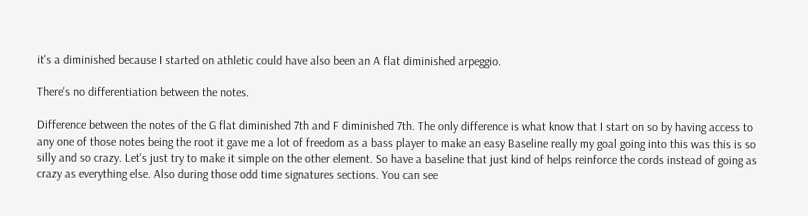it's a diminished because I started on athletic could have also been an A flat diminished arpeggio.

There's no differentiation between the notes.

Difference between the notes of the G flat diminished 7th and F diminished 7th. The only difference is what know that I start on so by having access to any one of those notes being the root it gave me a lot of freedom as a bass player to make an easy Baseline really my goal going into this was this is so silly and so crazy. Let's just try to make it simple on the other element. So have a baseline that just kind of helps reinforce the cords instead of going as crazy as everything else. Also during those odd time signatures sections. You can see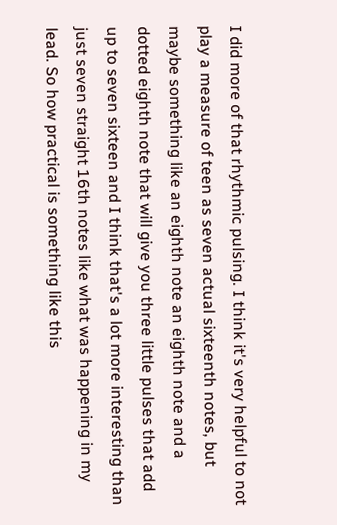I did more of that rhythmic pulsing. I think it's very helpful to not play a measure of teen as seven actual sixteenth notes, but maybe something like an eighth note an eighth note and a dotted eighth note that will give you three little pulses that add up to seven sixteen and I think that's a lot more interesting than just seven straight 16th notes like what was happening in my lead. So how practical is something like this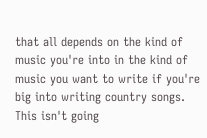that all depends on the kind of music you're into in the kind of music you want to write if you're big into writing country songs. This isn't going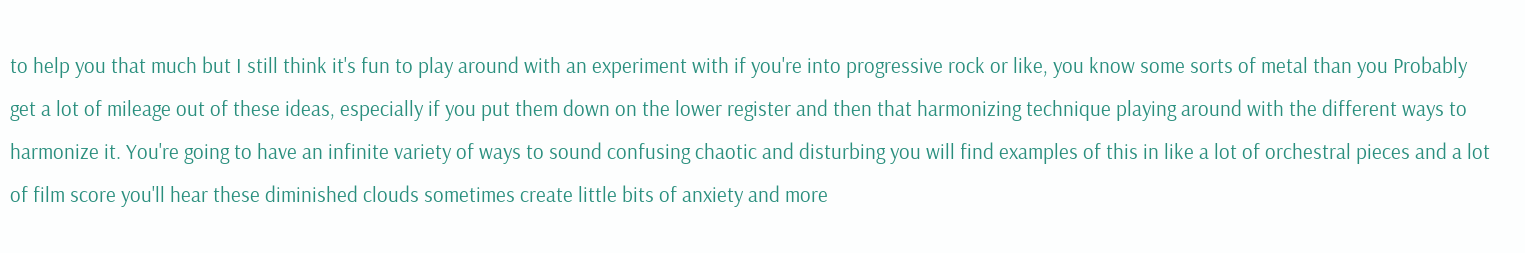to help you that much but I still think it's fun to play around with an experiment with if you're into progressive rock or like, you know some sorts of metal than you Probably get a lot of mileage out of these ideas, especially if you put them down on the lower register and then that harmonizing technique playing around with the different ways to harmonize it. You're going to have an infinite variety of ways to sound confusing chaotic and disturbing you will find examples of this in like a lot of orchestral pieces and a lot of film score you'll hear these diminished clouds sometimes create little bits of anxiety and more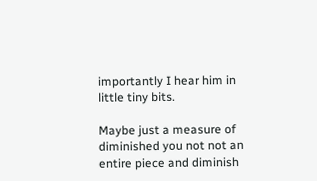importantly I hear him in little tiny bits.

Maybe just a measure of diminished you not not an entire piece and diminish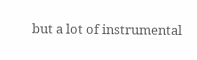but a lot of instrumental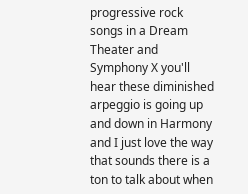progressive rock songs in a Dream Theater and Symphony X you'll hear these diminished arpeggio is going up and down in Harmony and I just love the way that sounds there is a ton to talk about when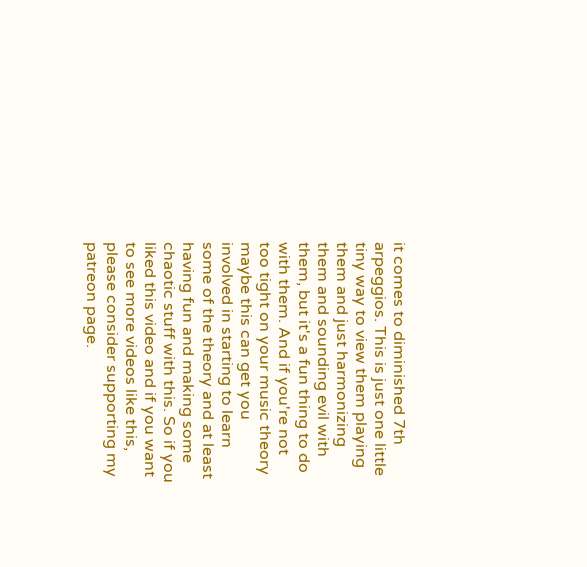it comes to diminished 7th arpeggios. This is just one little tiny way to view them playing them and just harmonizing them and sounding evil with them, but it's a fun thing to do with them. And if you're not too tight on your music theory maybe this can get you involved in starting to learn some of the theory and at least having fun and making some chaotic stuff with this. So if you liked this video and if you want to see more videos like this, please consider supporting my patreon page.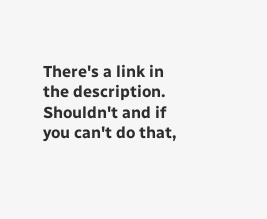There's a link in the description. Shouldn't and if you can't do that,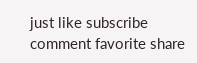just like subscribe comment favorite share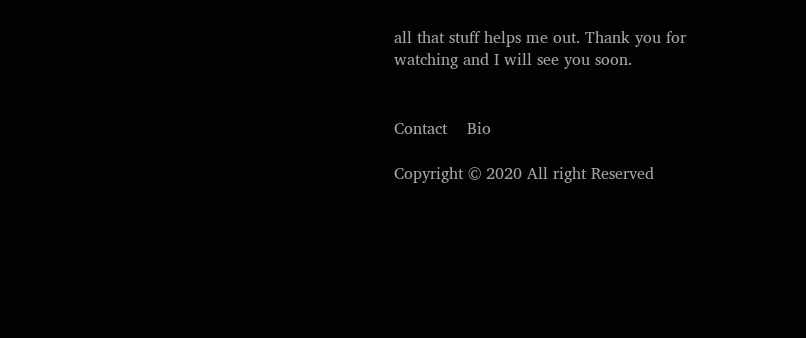all that stuff helps me out. Thank you for watching and I will see you soon.


Contact    Bio

Copyright © 2020 All right Reserved